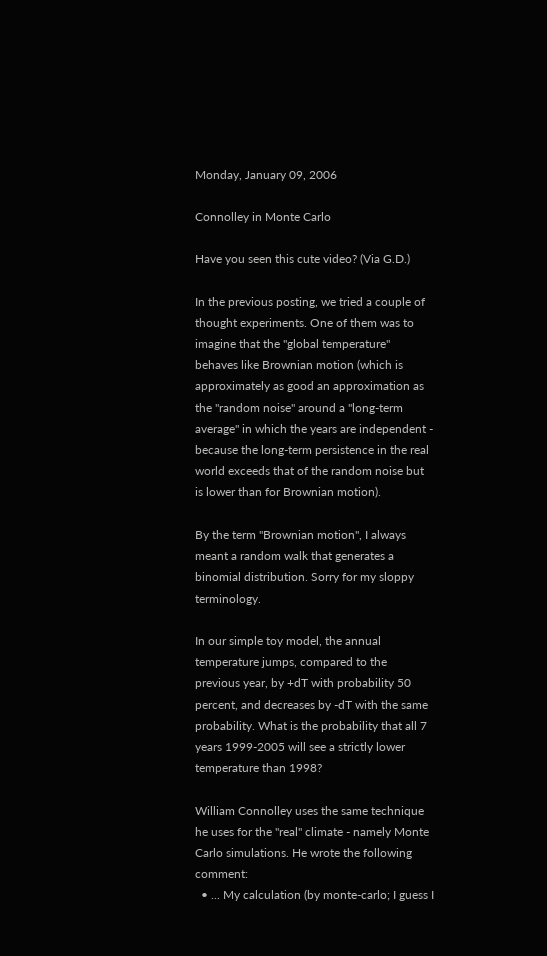Monday, January 09, 2006

Connolley in Monte Carlo

Have you seen this cute video? (Via G.D.)

In the previous posting, we tried a couple of thought experiments. One of them was to imagine that the "global temperature" behaves like Brownian motion (which is approximately as good an approximation as the "random noise" around a "long-term average" in which the years are independent - because the long-term persistence in the real world exceeds that of the random noise but is lower than for Brownian motion).

By the term "Brownian motion", I always meant a random walk that generates a binomial distribution. Sorry for my sloppy terminology.

In our simple toy model, the annual temperature jumps, compared to the previous year, by +dT with probability 50 percent, and decreases by -dT with the same probability. What is the probability that all 7 years 1999-2005 will see a strictly lower temperature than 1998?

William Connolley uses the same technique he uses for the "real" climate - namely Monte Carlo simulations. He wrote the following comment:
  • ... My calculation (by monte-carlo; I guess I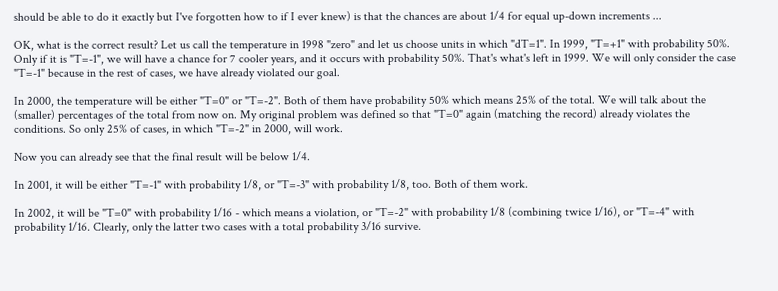should be able to do it exactly but I've forgotten how to if I ever knew) is that the chances are about 1/4 for equal up-down increments ...

OK, what is the correct result? Let us call the temperature in 1998 "zero" and let us choose units in which "dT=1". In 1999, "T=+1" with probability 50%. Only if it is "T=-1", we will have a chance for 7 cooler years, and it occurs with probability 50%. That's what's left in 1999. We will only consider the case "T=-1" because in the rest of cases, we have already violated our goal.

In 2000, the temperature will be either "T=0" or "T=-2". Both of them have probability 50% which means 25% of the total. We will talk about the (smaller) percentages of the total from now on. My original problem was defined so that "T=0" again (matching the record) already violates the conditions. So only 25% of cases, in which "T=-2" in 2000, will work.

Now you can already see that the final result will be below 1/4.

In 2001, it will be either "T=-1" with probability 1/8, or "T=-3" with probability 1/8, too. Both of them work.

In 2002, it will be "T=0" with probability 1/16 - which means a violation, or "T=-2" with probability 1/8 (combining twice 1/16), or "T=-4" with probability 1/16. Clearly, only the latter two cases with a total probability 3/16 survive.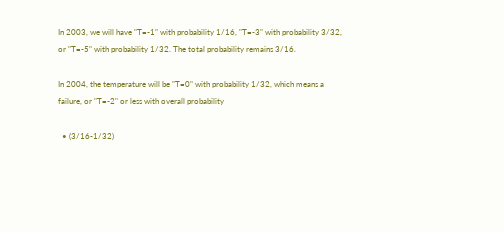In 2003, we will have "T=-1" with probability 1/16, "T=-3" with probability 3/32, or "T=-5" with probability 1/32. The total probability remains 3/16.

In 2004, the temperature will be "T=0" with probability 1/32, which means a failure, or "T=-2" or less with overall probability

  • (3/16-1/32)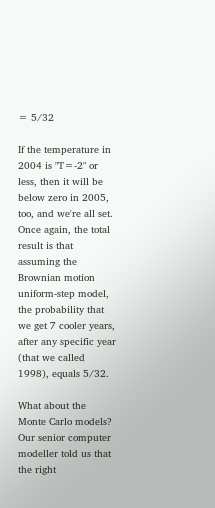= 5/32

If the temperature in 2004 is "T=-2" or less, then it will be below zero in 2005, too, and we're all set. Once again, the total result is that assuming the Brownian motion uniform-step model, the probability that we get 7 cooler years, after any specific year (that we called 1998), equals 5/32.

What about the Monte Carlo models? Our senior computer modeller told us that the right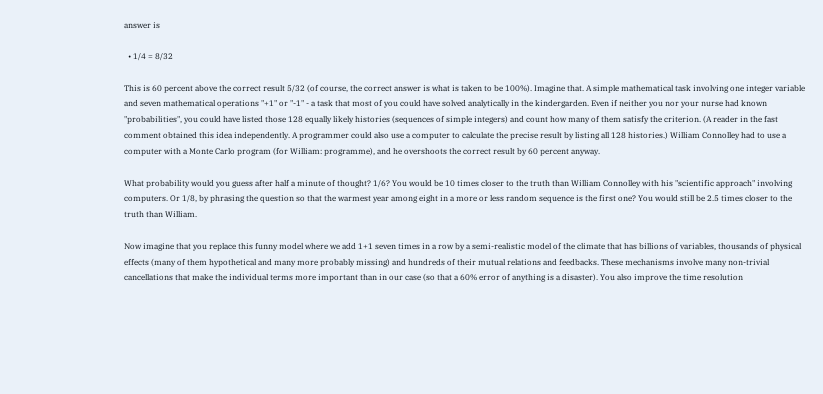answer is

  • 1/4 = 8/32

This is 60 percent above the correct result 5/32 (of course, the correct answer is what is taken to be 100%). Imagine that. A simple mathematical task involving one integer variable and seven mathematical operations "+1" or "-1" - a task that most of you could have solved analytically in the kindergarden. Even if neither you nor your nurse had known "probabilities", you could have listed those 128 equally likely histories (sequences of simple integers) and count how many of them satisfy the criterion. (A reader in the fast comment obtained this idea independently. A programmer could also use a computer to calculate the precise result by listing all 128 histories.) William Connolley had to use a computer with a Monte Carlo program (for William: programme), and he overshoots the correct result by 60 percent anyway.

What probability would you guess after half a minute of thought? 1/6? You would be 10 times closer to the truth than William Connolley with his "scientific approach" involving computers. Or 1/8, by phrasing the question so that the warmest year among eight in a more or less random sequence is the first one? You would still be 2.5 times closer to the truth than William.

Now imagine that you replace this funny model where we add 1+1 seven times in a row by a semi-realistic model of the climate that has billions of variables, thousands of physical effects (many of them hypothetical and many more probably missing) and hundreds of their mutual relations and feedbacks. These mechanisms involve many non-trivial cancellations that make the individual terms more important than in our case (so that a 60% error of anything is a disaster). You also improve the time resolution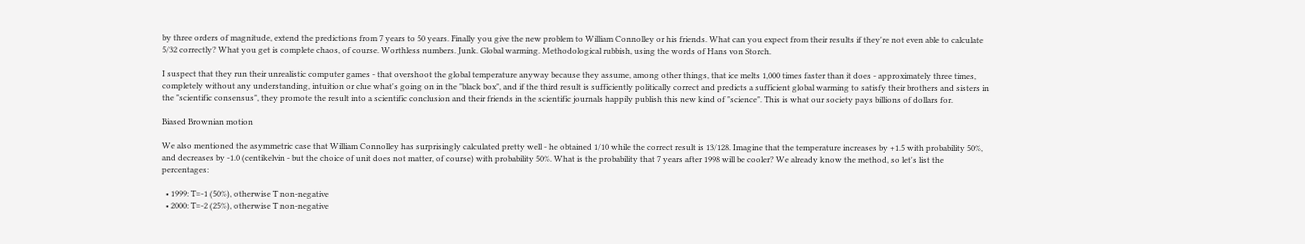by three orders of magnitude, extend the predictions from 7 years to 50 years. Finally you give the new problem to William Connolley or his friends. What can you expect from their results if they're not even able to calculate 5/32 correctly? What you get is complete chaos, of course. Worthless numbers. Junk. Global warming. Methodological rubbish, using the words of Hans von Storch.

I suspect that they run their unrealistic computer games - that overshoot the global temperature anyway because they assume, among other things, that ice melts 1,000 times faster than it does - approximately three times, completely without any understanding, intuition or clue what's going on in the "black box", and if the third result is sufficiently politically correct and predicts a sufficient global warming to satisfy their brothers and sisters in the "scientific consensus", they promote the result into a scientific conclusion and their friends in the scientific journals happily publish this new kind of "science". This is what our society pays billions of dollars for.

Biased Brownian motion

We also mentioned the asymmetric case that William Connolley has surprisingly calculated pretty well - he obtained 1/10 while the correct result is 13/128. Imagine that the temperature increases by +1.5 with probability 50%, and decreases by -1.0 (centikelvin - but the choice of unit does not matter, of course) with probability 50%. What is the probability that 7 years after 1998 will be cooler? We already know the method, so let's list the percentages:

  • 1999: T=-1 (50%), otherwise T non-negative
  • 2000: T=-2 (25%), otherwise T non-negative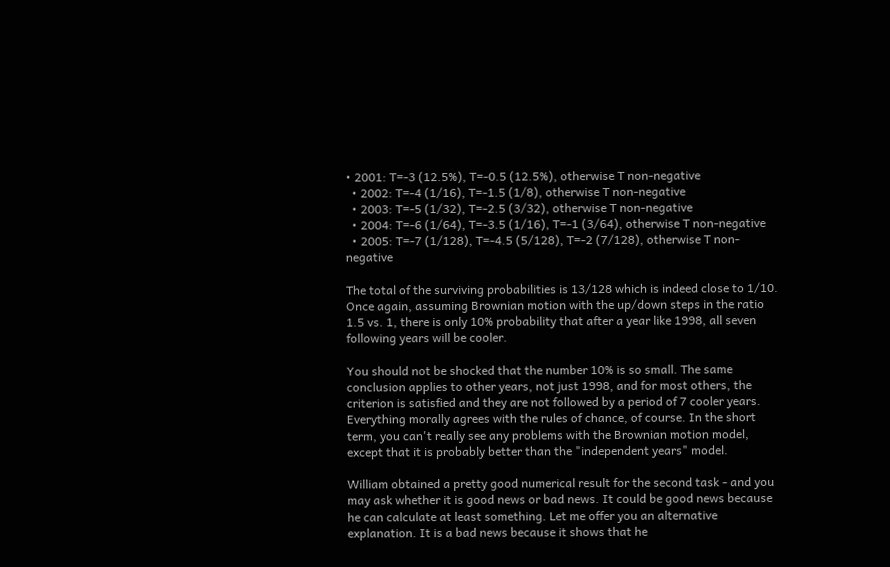• 2001: T=-3 (12.5%), T=-0.5 (12.5%), otherwise T non-negative
  • 2002: T=-4 (1/16), T=-1.5 (1/8), otherwise T non-negative
  • 2003: T=-5 (1/32), T=-2.5 (3/32), otherwise T non-negative
  • 2004: T=-6 (1/64), T=-3.5 (1/16), T=-1 (3/64), otherwise T non-negative
  • 2005: T=-7 (1/128), T=-4.5 (5/128), T=-2 (7/128), otherwise T non-negative

The total of the surviving probabilities is 13/128 which is indeed close to 1/10. Once again, assuming Brownian motion with the up/down steps in the ratio 1.5 vs. 1, there is only 10% probability that after a year like 1998, all seven following years will be cooler.

You should not be shocked that the number 10% is so small. The same conclusion applies to other years, not just 1998, and for most others, the criterion is satisfied and they are not followed by a period of 7 cooler years. Everything morally agrees with the rules of chance, of course. In the short term, you can't really see any problems with the Brownian motion model, except that it is probably better than the "independent years" model.

William obtained a pretty good numerical result for the second task - and you may ask whether it is good news or bad news. It could be good news because he can calculate at least something. Let me offer you an alternative explanation. It is a bad news because it shows that he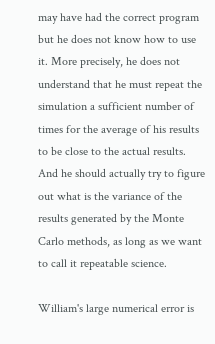may have had the correct program but he does not know how to use it. More precisely, he does not understand that he must repeat the simulation a sufficient number of times for the average of his results to be close to the actual results. And he should actually try to figure out what is the variance of the results generated by the Monte Carlo methods, as long as we want to call it repeatable science.

William's large numerical error is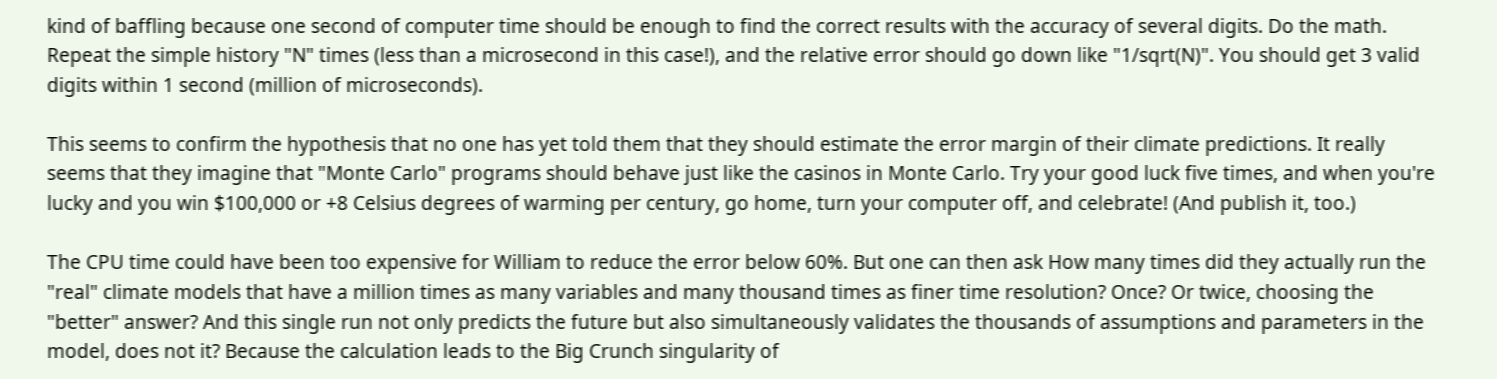kind of baffling because one second of computer time should be enough to find the correct results with the accuracy of several digits. Do the math. Repeat the simple history "N" times (less than a microsecond in this case!), and the relative error should go down like "1/sqrt(N)". You should get 3 valid digits within 1 second (million of microseconds).

This seems to confirm the hypothesis that no one has yet told them that they should estimate the error margin of their climate predictions. It really seems that they imagine that "Monte Carlo" programs should behave just like the casinos in Monte Carlo. Try your good luck five times, and when you're lucky and you win $100,000 or +8 Celsius degrees of warming per century, go home, turn your computer off, and celebrate! (And publish it, too.)

The CPU time could have been too expensive for William to reduce the error below 60%. But one can then ask How many times did they actually run the "real" climate models that have a million times as many variables and many thousand times as finer time resolution? Once? Or twice, choosing the "better" answer? And this single run not only predicts the future but also simultaneously validates the thousands of assumptions and parameters in the model, does not it? Because the calculation leads to the Big Crunch singularity of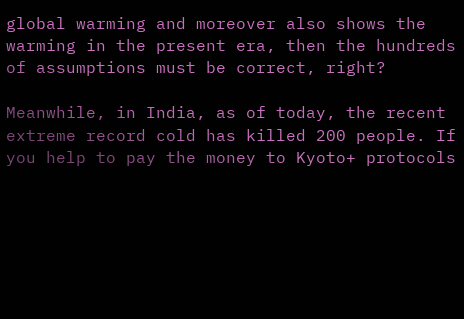global warming and moreover also shows the warming in the present era, then the hundreds of assumptions must be correct, right?

Meanwhile, in India, as of today, the recent extreme record cold has killed 200 people. If you help to pay the money to Kyoto+ protocols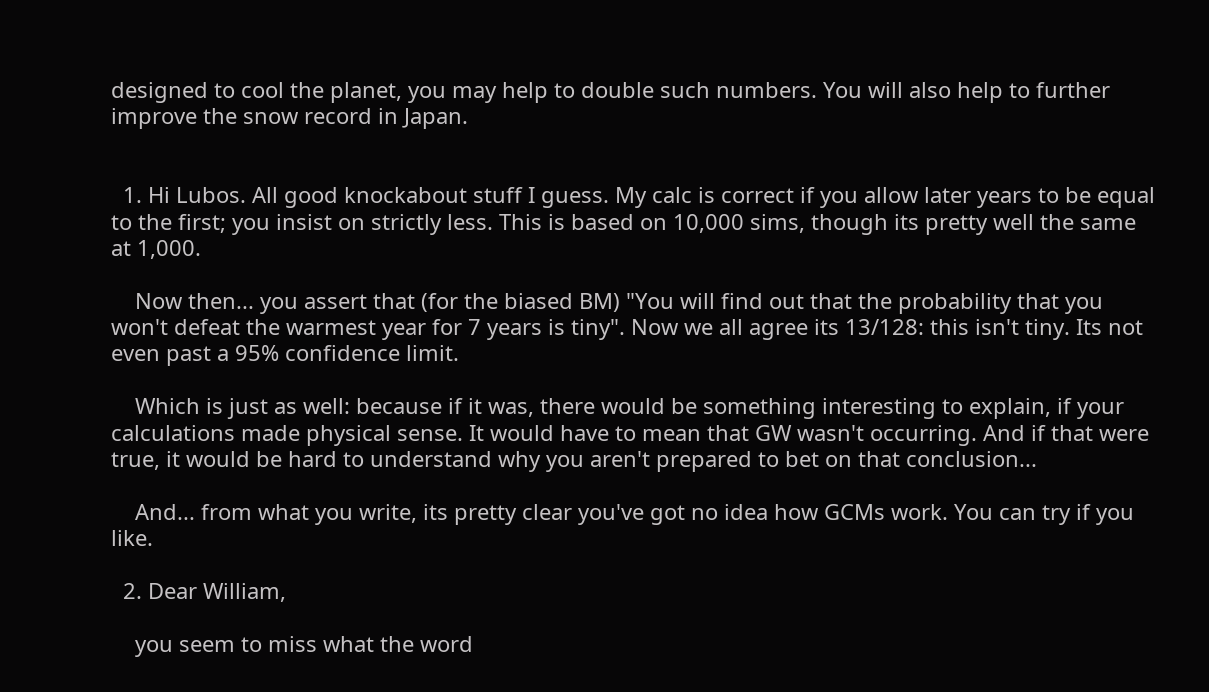designed to cool the planet, you may help to double such numbers. You will also help to further improve the snow record in Japan.


  1. Hi Lubos. All good knockabout stuff I guess. My calc is correct if you allow later years to be equal to the first; you insist on strictly less. This is based on 10,000 sims, though its pretty well the same at 1,000.

    Now then... you assert that (for the biased BM) "You will find out that the probability that you won't defeat the warmest year for 7 years is tiny". Now we all agree its 13/128: this isn't tiny. Its not even past a 95% confidence limit.

    Which is just as well: because if it was, there would be something interesting to explain, if your calculations made physical sense. It would have to mean that GW wasn't occurring. And if that were true, it would be hard to understand why you aren't prepared to bet on that conclusion...

    And... from what you write, its pretty clear you've got no idea how GCMs work. You can try if you like.

  2. Dear William,

    you seem to miss what the word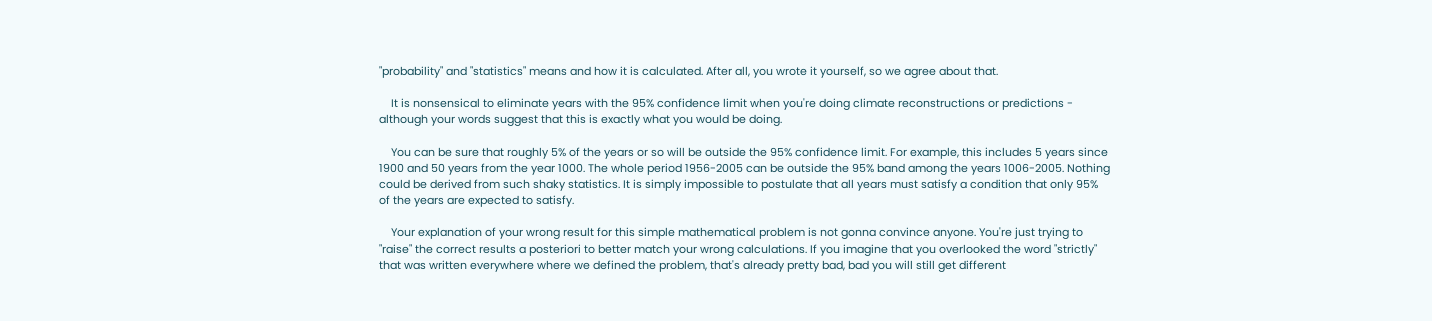"probability" and "statistics" means and how it is calculated. After all, you wrote it yourself, so we agree about that.

    It is nonsensical to eliminate years with the 95% confidence limit when you're doing climate reconstructions or predictions - although your words suggest that this is exactly what you would be doing.

    You can be sure that roughly 5% of the years or so will be outside the 95% confidence limit. For example, this includes 5 years since 1900 and 50 years from the year 1000. The whole period 1956-2005 can be outside the 95% band among the years 1006-2005. Nothing could be derived from such shaky statistics. It is simply impossible to postulate that all years must satisfy a condition that only 95% of the years are expected to satisfy.

    Your explanation of your wrong result for this simple mathematical problem is not gonna convince anyone. You're just trying to "raise" the correct results a posteriori to better match your wrong calculations. If you imagine that you overlooked the word "strictly" that was written everywhere where we defined the problem, that's already pretty bad, bad you will still get different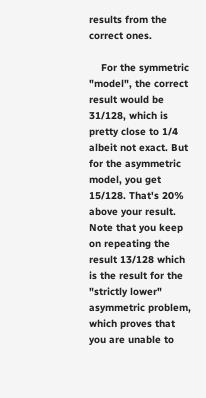results from the correct ones.

    For the symmetric "model", the correct result would be 31/128, which is pretty close to 1/4 albeit not exact. But for the asymmetric model, you get 15/128. That's 20% above your result. Note that you keep on repeating the result 13/128 which is the result for the "strictly lower" asymmetric problem, which proves that you are unable to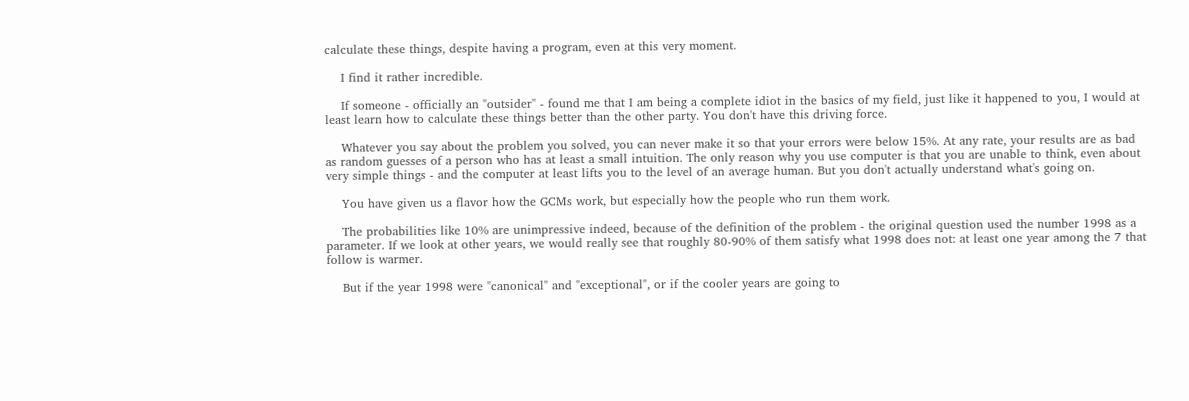calculate these things, despite having a program, even at this very moment.

    I find it rather incredible.

    If someone - officially an "outsider" - found me that I am being a complete idiot in the basics of my field, just like it happened to you, I would at least learn how to calculate these things better than the other party. You don't have this driving force.

    Whatever you say about the problem you solved, you can never make it so that your errors were below 15%. At any rate, your results are as bad as random guesses of a person who has at least a small intuition. The only reason why you use computer is that you are unable to think, even about very simple things - and the computer at least lifts you to the level of an average human. But you don't actually understand what's going on.

    You have given us a flavor how the GCMs work, but especially how the people who run them work.

    The probabilities like 10% are unimpressive indeed, because of the definition of the problem - the original question used the number 1998 as a parameter. If we look at other years, we would really see that roughly 80-90% of them satisfy what 1998 does not: at least one year among the 7 that follow is warmer.

    But if the year 1998 were "canonical" and "exceptional", or if the cooler years are going to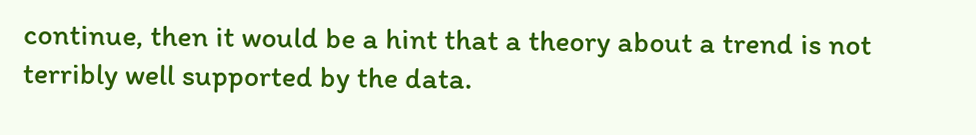continue, then it would be a hint that a theory about a trend is not terribly well supported by the data.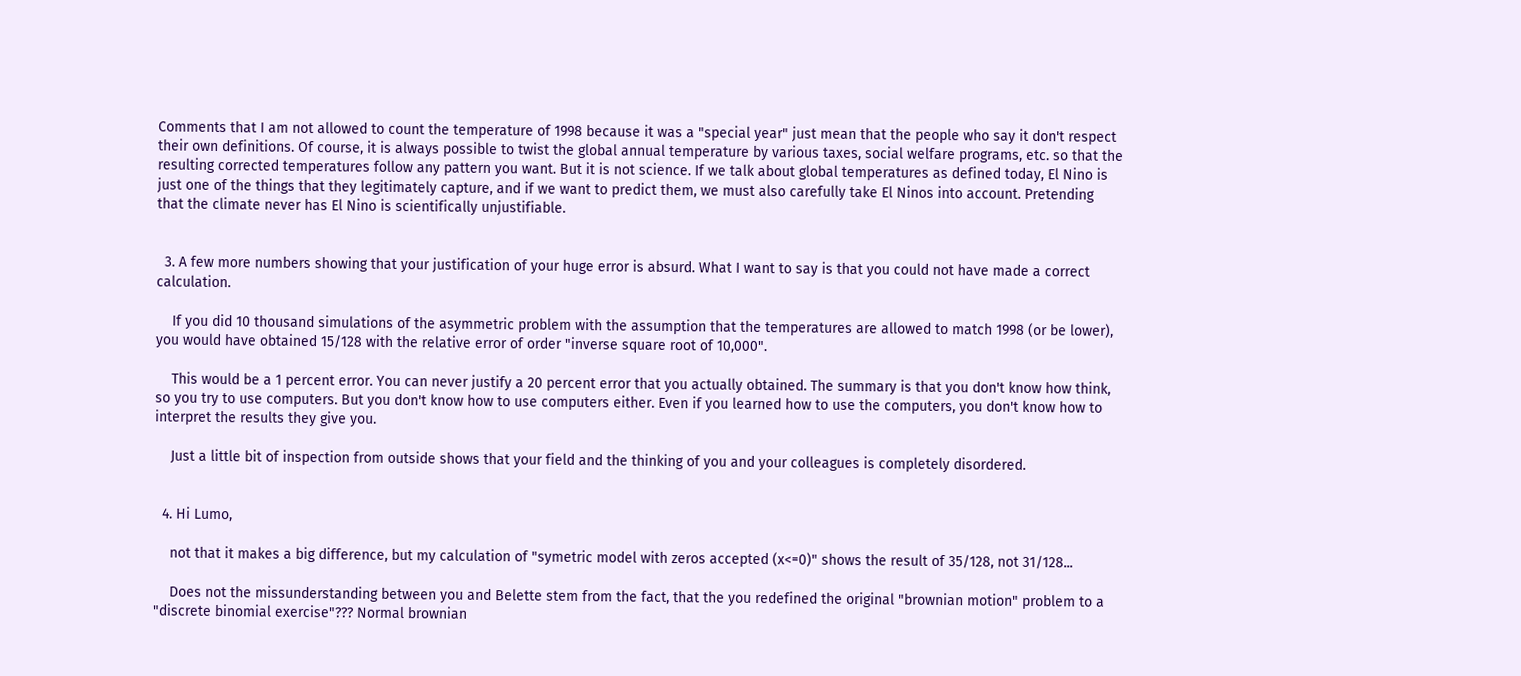Comments that I am not allowed to count the temperature of 1998 because it was a "special year" just mean that the people who say it don't respect their own definitions. Of course, it is always possible to twist the global annual temperature by various taxes, social welfare programs, etc. so that the resulting corrected temperatures follow any pattern you want. But it is not science. If we talk about global temperatures as defined today, El Nino is just one of the things that they legitimately capture, and if we want to predict them, we must also carefully take El Ninos into account. Pretending that the climate never has El Nino is scientifically unjustifiable.


  3. A few more numbers showing that your justification of your huge error is absurd. What I want to say is that you could not have made a correct calculation.

    If you did 10 thousand simulations of the asymmetric problem with the assumption that the temperatures are allowed to match 1998 (or be lower), you would have obtained 15/128 with the relative error of order "inverse square root of 10,000".

    This would be a 1 percent error. You can never justify a 20 percent error that you actually obtained. The summary is that you don't know how think, so you try to use computers. But you don't know how to use computers either. Even if you learned how to use the computers, you don't know how to interpret the results they give you.

    Just a little bit of inspection from outside shows that your field and the thinking of you and your colleagues is completely disordered.


  4. Hi Lumo,

    not that it makes a big difference, but my calculation of "symetric model with zeros accepted (x<=0)" shows the result of 35/128, not 31/128...

    Does not the missunderstanding between you and Belette stem from the fact, that the you redefined the original "brownian motion" problem to a "discrete binomial exercise"??? Normal brownian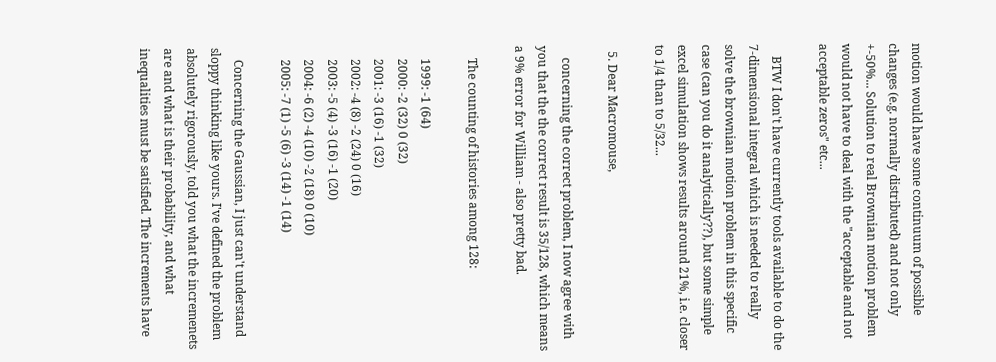motion would have some continuum of possible changes (e.g. normally distributed) and not only +-50%... Solution to real Brownian motion problem would not have to deal with the "acceptable and not acceptable zeros" etc...

    BTW I don't have currently tools available to do the 7-dimensional integral which is needed to really solve the brownian motion problem in this specific case (can you do it analytically??), but some simple excel simulation shows results around 21%, i.e. closer to 1/4 than to 5/32...

  5. Dear Macromouse,

    concerning the correct problem, I now agree with you that the the correct result is 35/128, which means a 9% error for William - also pretty bad.

    The counting of histories among 128:

    1999: -1 (64)
    2000: -2 (32) 0 (32)
    2001: -3 (16) -1 (32)
    2002: -4 (8) -2 (24) 0 (16)
    2003: -5 (4) -3 (16) -1 (20)
    2004: -6 (2) -4 (10) -2 (18) 0 (10)
    2005: -7 (1) -5 (6) -3 (14) -1 (14)

    Concerning the Gaussian, I just can't understand sloppy thinking like yours. I've defined the problem absolutely rigorously, told you what the incremenets are and what is their probability, and what inequalities must be satisfied. The increments have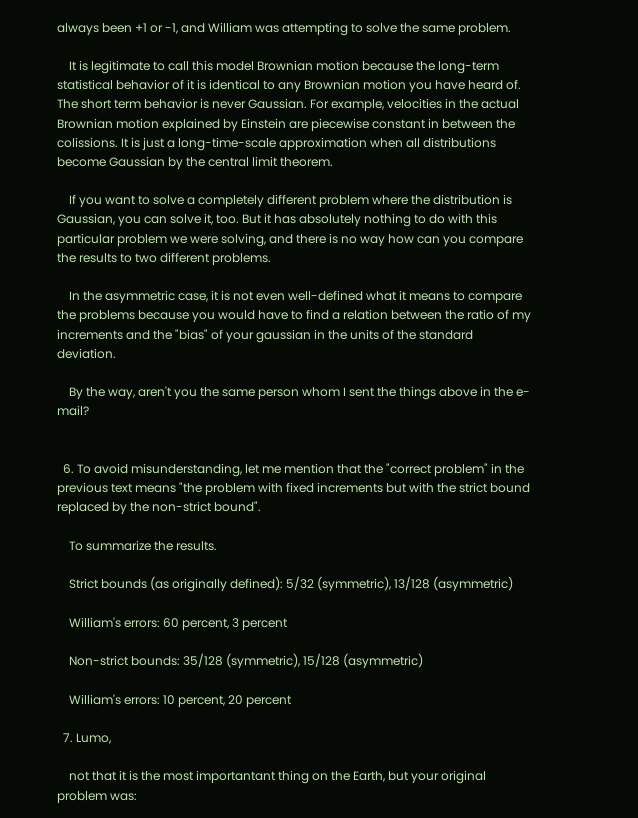always been +1 or -1, and William was attempting to solve the same problem.

    It is legitimate to call this model Brownian motion because the long-term statistical behavior of it is identical to any Brownian motion you have heard of. The short term behavior is never Gaussian. For example, velocities in the actual Brownian motion explained by Einstein are piecewise constant in between the colissions. It is just a long-time-scale approximation when all distributions become Gaussian by the central limit theorem.

    If you want to solve a completely different problem where the distribution is Gaussian, you can solve it, too. But it has absolutely nothing to do with this particular problem we were solving, and there is no way how can you compare the results to two different problems.

    In the asymmetric case, it is not even well-defined what it means to compare the problems because you would have to find a relation between the ratio of my increments and the "bias" of your gaussian in the units of the standard deviation.

    By the way, aren't you the same person whom I sent the things above in the e-mail?


  6. To avoid misunderstanding, let me mention that the "correct problem" in the previous text means "the problem with fixed increments but with the strict bound replaced by the non-strict bound".

    To summarize the results.

    Strict bounds (as originally defined): 5/32 (symmetric), 13/128 (asymmetric)

    William's errors: 60 percent, 3 percent

    Non-strict bounds: 35/128 (symmetric), 15/128 (asymmetric)

    William's errors: 10 percent, 20 percent

  7. Lumo,

    not that it is the most importantant thing on the Earth, but your original problem was: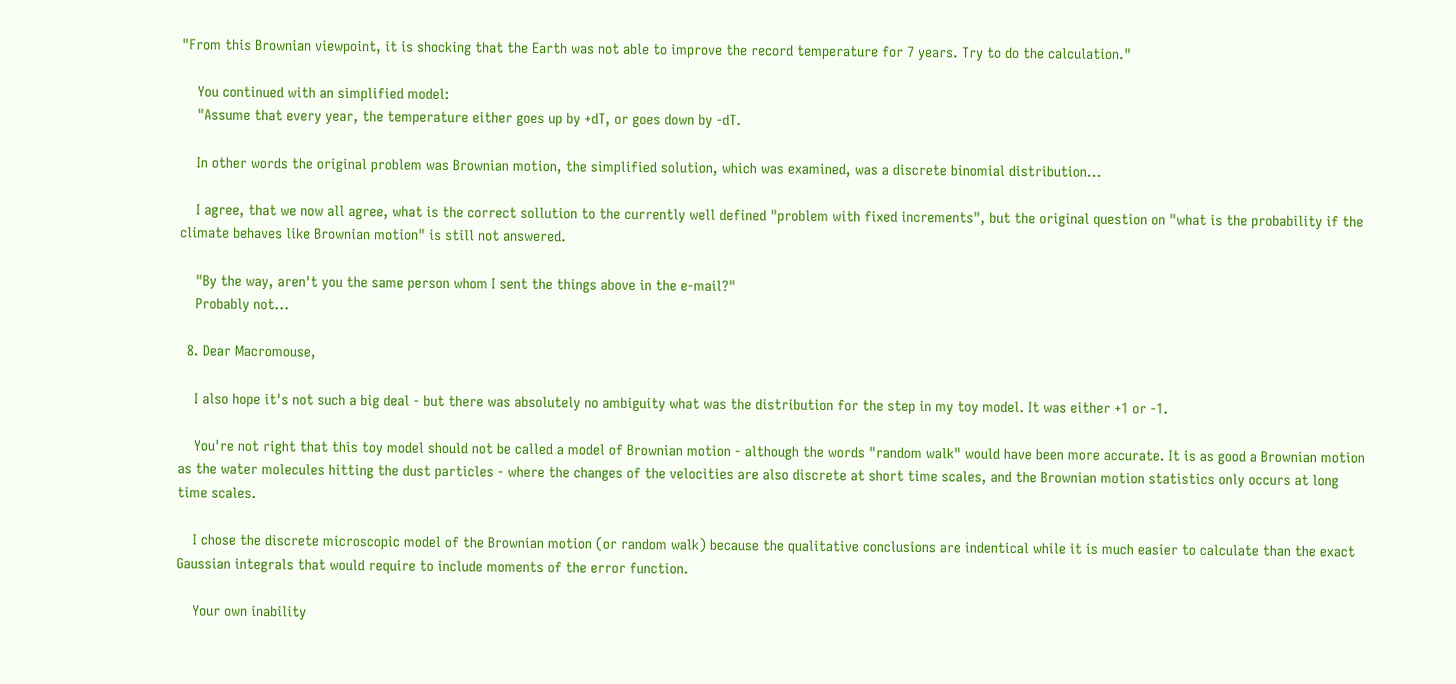"From this Brownian viewpoint, it is shocking that the Earth was not able to improve the record temperature for 7 years. Try to do the calculation."

    You continued with an simplified model:
    "Assume that every year, the temperature either goes up by +dT, or goes down by -dT.

    In other words the original problem was Brownian motion, the simplified solution, which was examined, was a discrete binomial distribution...

    I agree, that we now all agree, what is the correct sollution to the currently well defined "problem with fixed increments", but the original question on "what is the probability if the climate behaves like Brownian motion" is still not answered.

    "By the way, aren't you the same person whom I sent the things above in the e-mail?"
    Probably not...

  8. Dear Macromouse,

    I also hope it's not such a big deal - but there was absolutely no ambiguity what was the distribution for the step in my toy model. It was either +1 or -1.

    You're not right that this toy model should not be called a model of Brownian motion - although the words "random walk" would have been more accurate. It is as good a Brownian motion as the water molecules hitting the dust particles - where the changes of the velocities are also discrete at short time scales, and the Brownian motion statistics only occurs at long time scales.

    I chose the discrete microscopic model of the Brownian motion (or random walk) because the qualitative conclusions are indentical while it is much easier to calculate than the exact Gaussian integrals that would require to include moments of the error function.

    Your own inability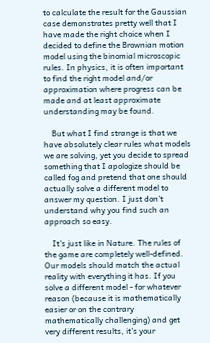to calculate the result for the Gaussian case demonstrates pretty well that I have made the right choice when I decided to define the Brownian motion model using the binomial microscopic rules. In physics, it is often important to find the right model and/or approximation where progress can be made and at least approximate understanding may be found.

    But what I find strange is that we have absolutely clear rules what models we are solving, yet you decide to spread something that I apologize should be called fog and pretend that one should actually solve a different model to answer my question. I just don't understand why you find such an approach so easy.

    It's just like in Nature. The rules of the game are completely well-defined. Our models should match the actual reality with everything it has. If you solve a different model - for whatever reason (because it is mathematically easier or on the contrary mathematically challenging) and get very different results, it's your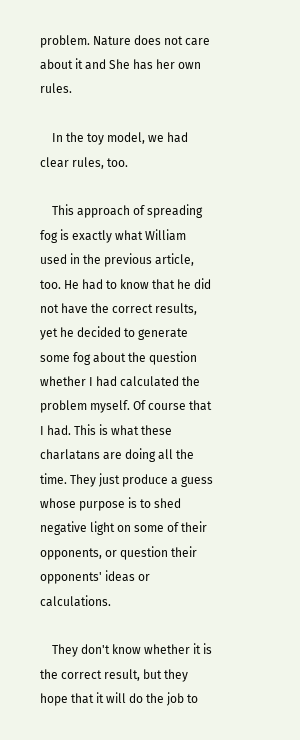problem. Nature does not care about it and She has her own rules.

    In the toy model, we had clear rules, too.

    This approach of spreading fog is exactly what William used in the previous article, too. He had to know that he did not have the correct results, yet he decided to generate some fog about the question whether I had calculated the problem myself. Of course that I had. This is what these charlatans are doing all the time. They just produce a guess whose purpose is to shed negative light on some of their opponents, or question their opponents' ideas or calculations.

    They don't know whether it is the correct result, but they hope that it will do the job to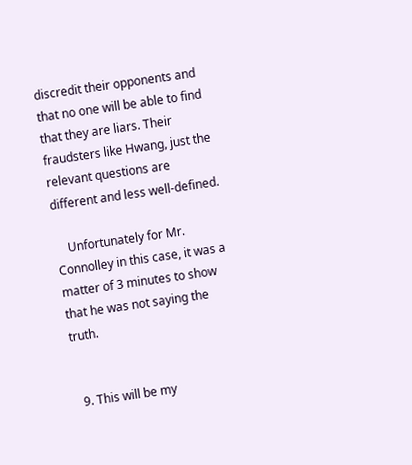discredit their opponents and that no one will be able to find that they are liars. Their fraudsters like Hwang, just the relevant questions are different and less well-defined.

    Unfortunately for Mr. Connolley in this case, it was a matter of 3 minutes to show that he was not saying the truth.


  9. This will be my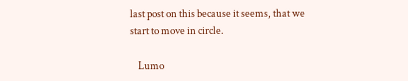last post on this because it seems, that we start to move in circle.

    Lumo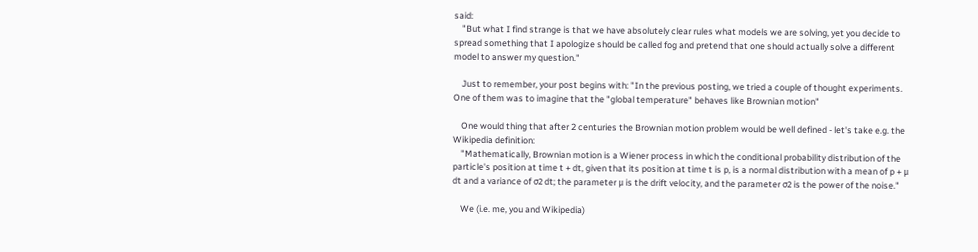said:
    "But what I find strange is that we have absolutely clear rules what models we are solving, yet you decide to spread something that I apologize should be called fog and pretend that one should actually solve a different model to answer my question."

    Just to remember, your post begins with: "In the previous posting, we tried a couple of thought experiments. One of them was to imagine that the "global temperature" behaves like Brownian motion"

    One would thing that after 2 centuries the Brownian motion problem would be well defined - let's take e.g. the Wikipedia definition:
    "Mathematically, Brownian motion is a Wiener process in which the conditional probability distribution of the particle's position at time t + dt, given that its position at time t is p, is a normal distribution with a mean of p + μ dt and a variance of σ2 dt; the parameter μ is the drift velocity, and the parameter σ2 is the power of the noise."

    We (i.e. me, you and Wikipedia)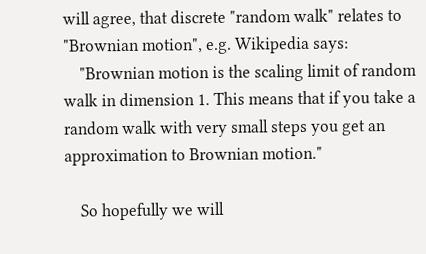will agree, that discrete "random walk" relates to "Brownian motion", e.g. Wikipedia says:
    "Brownian motion is the scaling limit of random walk in dimension 1. This means that if you take a random walk with very small steps you get an approximation to Brownian motion."

    So hopefully we will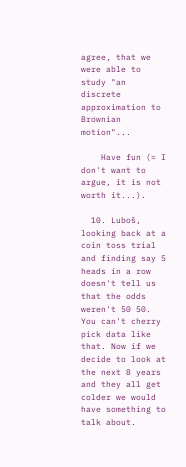agree, that we were able to study "an discrete approximation to Brownian motion"...

    Have fun (= I don't want to argue, it is not worth it...).

  10. Luboš, looking back at a coin toss trial and finding say 5 heads in a row doesn't tell us that the odds weren't 50 50. You can't cherry pick data like that. Now if we decide to look at the next 8 years and they all get colder we would have something to talk about.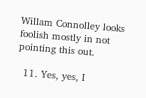Willam Connolley looks foolish mostly in not pointing this out.

  11. Yes, yes, I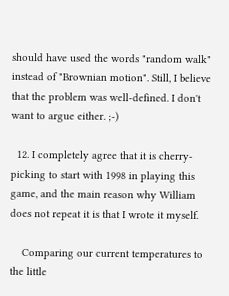should have used the words "random walk" instead of "Brownian motion". Still, I believe that the problem was well-defined. I don't want to argue either. ;-)

  12. I completely agree that it is cherry-picking to start with 1998 in playing this game, and the main reason why William does not repeat it is that I wrote it myself.

    Comparing our current temperatures to the little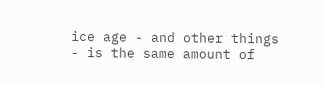ice age - and other things - is the same amount of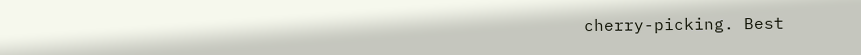cherry-picking. Best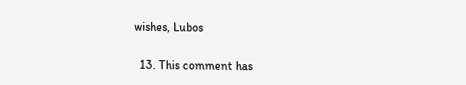wishes, Lubos

  13. This comment has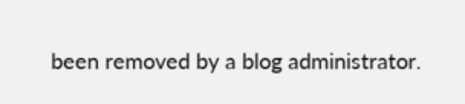been removed by a blog administrator.